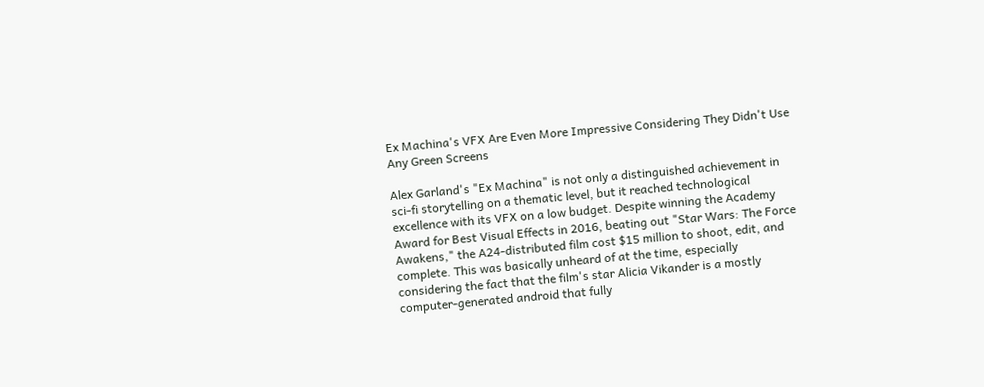Ex Machina's VFX Are Even More Impressive Considering They Didn't Use Any Green Screens

Alex Garland's "Ex Machina" is not only a distinguished achievement in sci-fi storytelling on a thematic level, but it reached technological excellence with its VFX on a low budget. Despite winning the Academy Award for Best Visual Effects in 2016, beating out "Star Wars: The Force Awakens," the A24-distributed film cost $15 million to shoot, edit, and complete. This was basically unheard of at the time, especially considering the fact that the film's star Alicia Vikander is a mostly computer-generated android that fully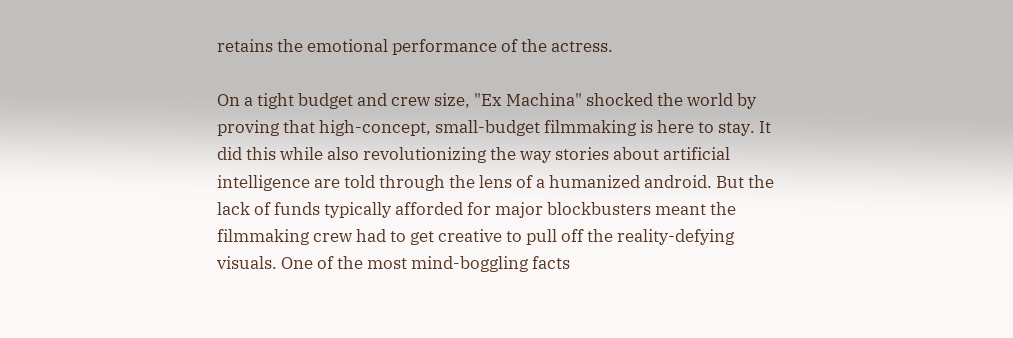retains the emotional performance of the actress.

On a tight budget and crew size, "Ex Machina" shocked the world by proving that high-concept, small-budget filmmaking is here to stay. It did this while also revolutionizing the way stories about artificial intelligence are told through the lens of a humanized android. But the lack of funds typically afforded for major blockbusters meant the filmmaking crew had to get creative to pull off the reality-defying visuals. One of the most mind-boggling facts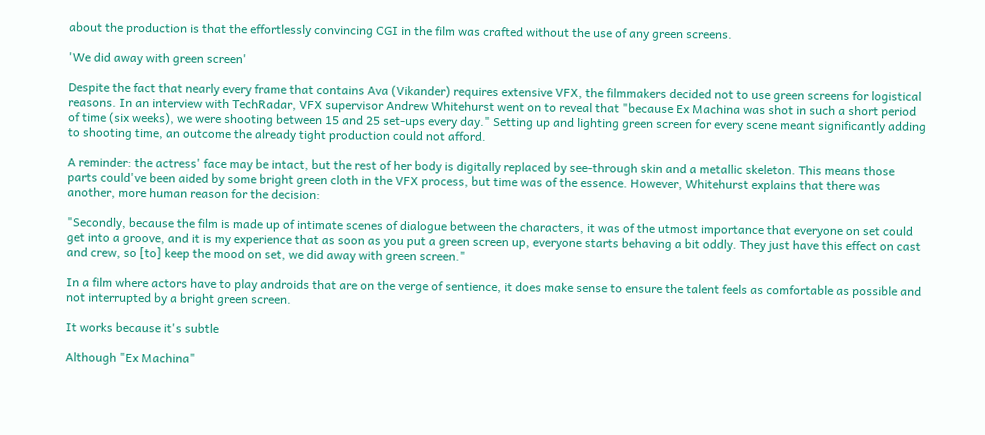about the production is that the effortlessly convincing CGI in the film was crafted without the use of any green screens.

'We did away with green screen'

Despite the fact that nearly every frame that contains Ava (Vikander) requires extensive VFX, the filmmakers decided not to use green screens for logistical reasons. In an interview with TechRadar, VFX supervisor Andrew Whitehurst went on to reveal that "because Ex Machina was shot in such a short period of time (six weeks), we were shooting between 15 and 25 set-ups every day." Setting up and lighting green screen for every scene meant significantly adding to shooting time, an outcome the already tight production could not afford.

A reminder: the actress' face may be intact, but the rest of her body is digitally replaced by see-through skin and a metallic skeleton. This means those parts could've been aided by some bright green cloth in the VFX process, but time was of the essence. However, Whitehurst explains that there was another, more human reason for the decision:

"Secondly, because the film is made up of intimate scenes of dialogue between the characters, it was of the utmost importance that everyone on set could get into a groove, and it is my experience that as soon as you put a green screen up, everyone starts behaving a bit oddly. They just have this effect on cast and crew, so [to] keep the mood on set, we did away with green screen."

In a film where actors have to play androids that are on the verge of sentience, it does make sense to ensure the talent feels as comfortable as possible and not interrupted by a bright green screen.

It works because it's subtle

Although "Ex Machina"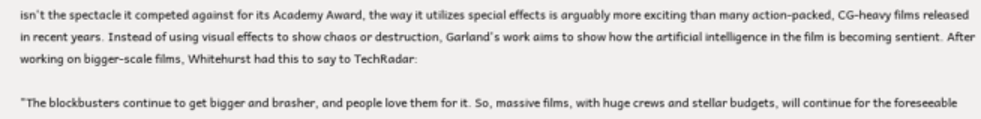isn't the spectacle it competed against for its Academy Award, the way it utilizes special effects is arguably more exciting than many action-packed, CG-heavy films released in recent years. Instead of using visual effects to show chaos or destruction, Garland's work aims to show how the artificial intelligence in the film is becoming sentient. After working on bigger-scale films, Whitehurst had this to say to TechRadar:

"The blockbusters continue to get bigger and brasher, and people love them for it. So, massive films, with huge crews and stellar budgets, will continue for the foreseeable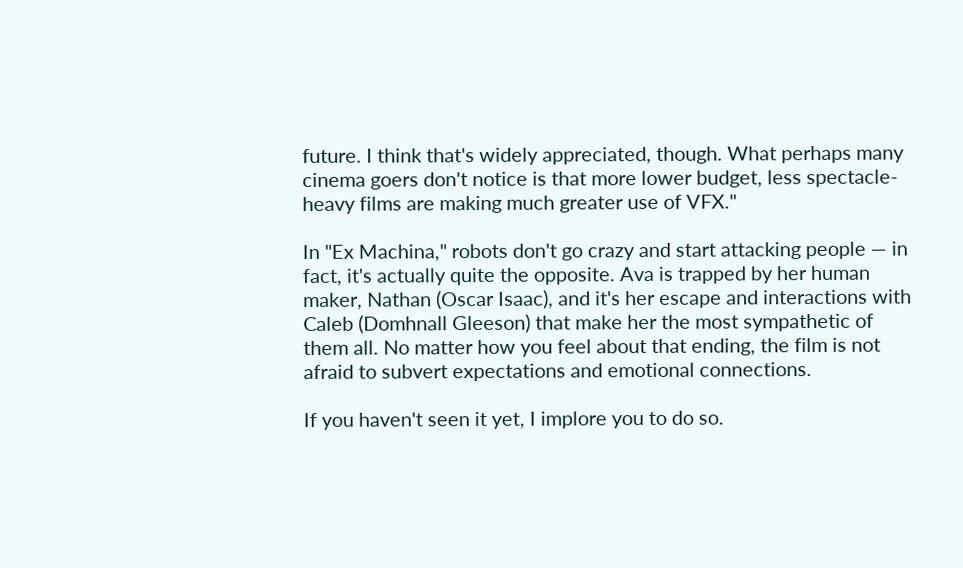future. I think that's widely appreciated, though. What perhaps many cinema goers don't notice is that more lower budget, less spectacle-heavy films are making much greater use of VFX."

In "Ex Machina," robots don't go crazy and start attacking people — in fact, it's actually quite the opposite. Ava is trapped by her human maker, Nathan (Oscar Isaac), and it's her escape and interactions with Caleb (Domhnall Gleeson) that make her the most sympathetic of them all. No matter how you feel about that ending, the film is not afraid to subvert expectations and emotional connections.

If you haven't seen it yet, I implore you to do so.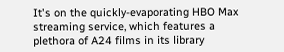It's on the quickly-evaporating HBO Max streaming service, which features a plethora of A24 films in its library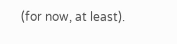(for now, at least).